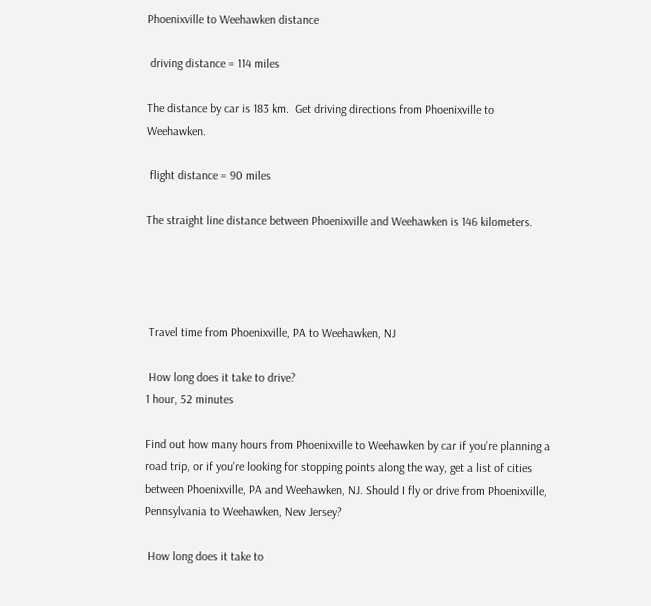Phoenixville to Weehawken distance

 driving distance = 114 miles

The distance by car is 183 km.  Get driving directions from Phoenixville to Weehawken.

 flight distance = 90 miles

The straight line distance between Phoenixville and Weehawken is 146 kilometers.




 Travel time from Phoenixville, PA to Weehawken, NJ

 How long does it take to drive?
1 hour, 52 minutes

Find out how many hours from Phoenixville to Weehawken by car if you're planning a road trip, or if you're looking for stopping points along the way, get a list of cities between Phoenixville, PA and Weehawken, NJ. Should I fly or drive from Phoenixville, Pennsylvania to Weehawken, New Jersey?

 How long does it take to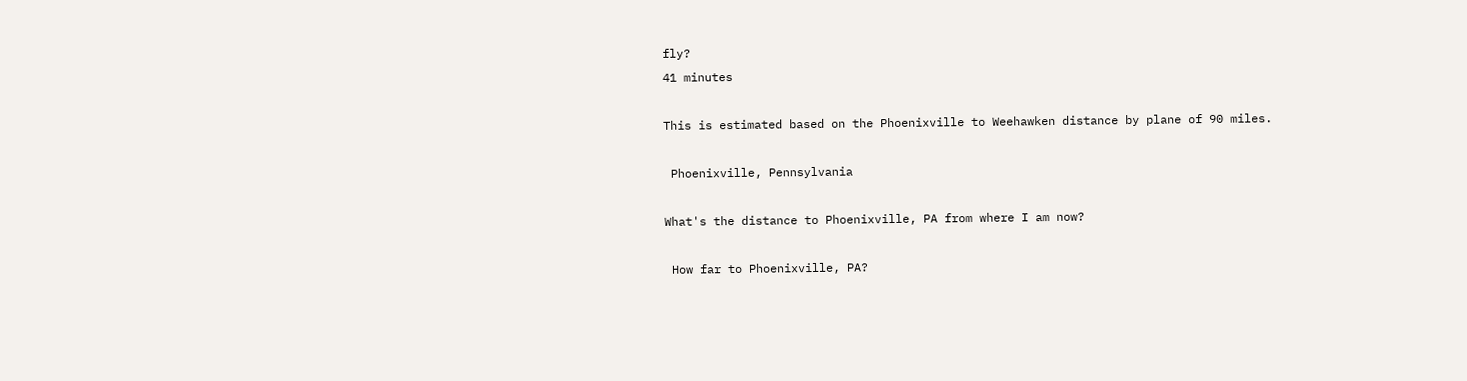fly?
41 minutes

This is estimated based on the Phoenixville to Weehawken distance by plane of 90 miles.

 Phoenixville, Pennsylvania

What's the distance to Phoenixville, PA from where I am now?

 How far to Phoenixville, PA?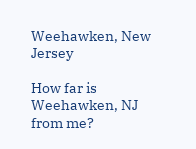Weehawken, New Jersey

How far is Weehawken, NJ from me?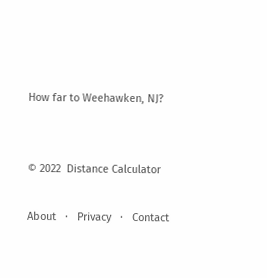How far to Weehawken, NJ?


© 2022  Distance Calculator

About   ·   Privacy   ·   Contact